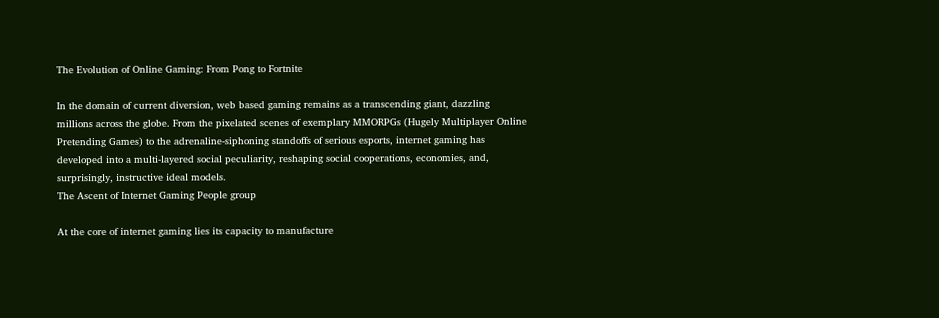The Evolution of Online Gaming: From Pong to Fortnite

In the domain of current diversion, web based gaming remains as a transcending giant, dazzling millions across the globe. From the pixelated scenes of exemplary MMORPGs (Hugely Multiplayer Online Pretending Games) to the adrenaline-siphoning standoffs of serious esports, internet gaming has developed into a multi-layered social peculiarity, reshaping social cooperations, economies, and, surprisingly, instructive ideal models.
The Ascent of Internet Gaming People group

At the core of internet gaming lies its capacity to manufacture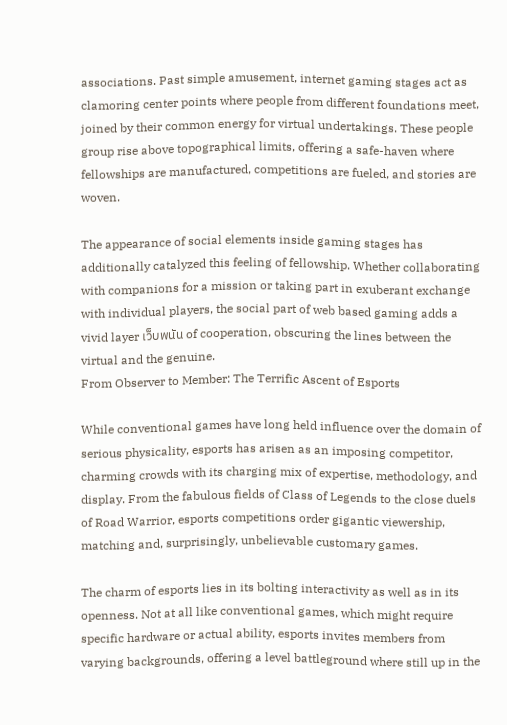associations. Past simple amusement, internet gaming stages act as clamoring center points where people from different foundations meet, joined by their common energy for virtual undertakings. These people group rise above topographical limits, offering a safe-haven where fellowships are manufactured, competitions are fueled, and stories are woven.

The appearance of social elements inside gaming stages has additionally catalyzed this feeling of fellowship. Whether collaborating with companions for a mission or taking part in exuberant exchange with individual players, the social part of web based gaming adds a vivid layer เว็บพนัน of cooperation, obscuring the lines between the virtual and the genuine.
From Observer to Member: The Terrific Ascent of Esports

While conventional games have long held influence over the domain of serious physicality, esports has arisen as an imposing competitor, charming crowds with its charging mix of expertise, methodology, and display. From the fabulous fields of Class of Legends to the close duels of Road Warrior, esports competitions order gigantic viewership, matching and, surprisingly, unbelievable customary games.

The charm of esports lies in its bolting interactivity as well as in its openness. Not at all like conventional games, which might require specific hardware or actual ability, esports invites members from varying backgrounds, offering a level battleground where still up in the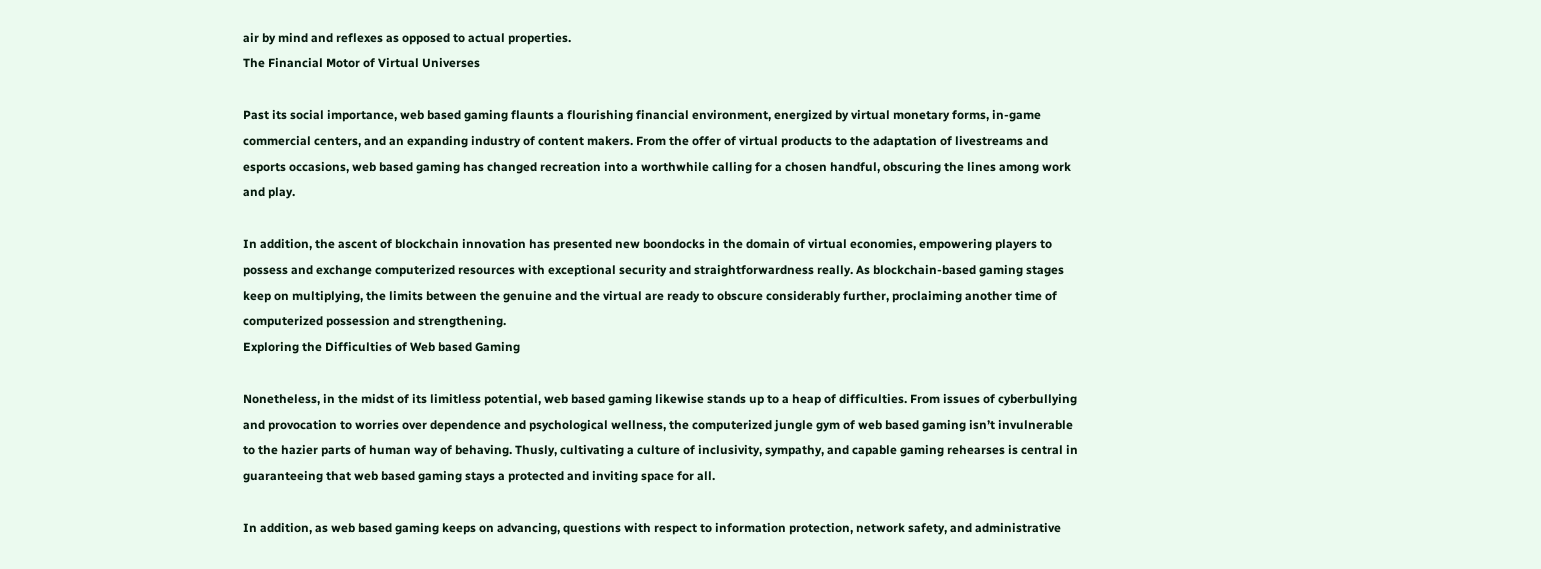air by mind and reflexes as opposed to actual properties.
The Financial Motor of Virtual Universes

Past its social importance, web based gaming flaunts a flourishing financial environment, energized by virtual monetary forms, in-game commercial centers, and an expanding industry of content makers. From the offer of virtual products to the adaptation of livestreams and esports occasions, web based gaming has changed recreation into a worthwhile calling for a chosen handful, obscuring the lines among work and play.

In addition, the ascent of blockchain innovation has presented new boondocks in the domain of virtual economies, empowering players to possess and exchange computerized resources with exceptional security and straightforwardness really. As blockchain-based gaming stages keep on multiplying, the limits between the genuine and the virtual are ready to obscure considerably further, proclaiming another time of computerized possession and strengthening.
Exploring the Difficulties of Web based Gaming

Nonetheless, in the midst of its limitless potential, web based gaming likewise stands up to a heap of difficulties. From issues of cyberbullying and provocation to worries over dependence and psychological wellness, the computerized jungle gym of web based gaming isn’t invulnerable to the hazier parts of human way of behaving. Thusly, cultivating a culture of inclusivity, sympathy, and capable gaming rehearses is central in guaranteeing that web based gaming stays a protected and inviting space for all.

In addition, as web based gaming keeps on advancing, questions with respect to information protection, network safety, and administrative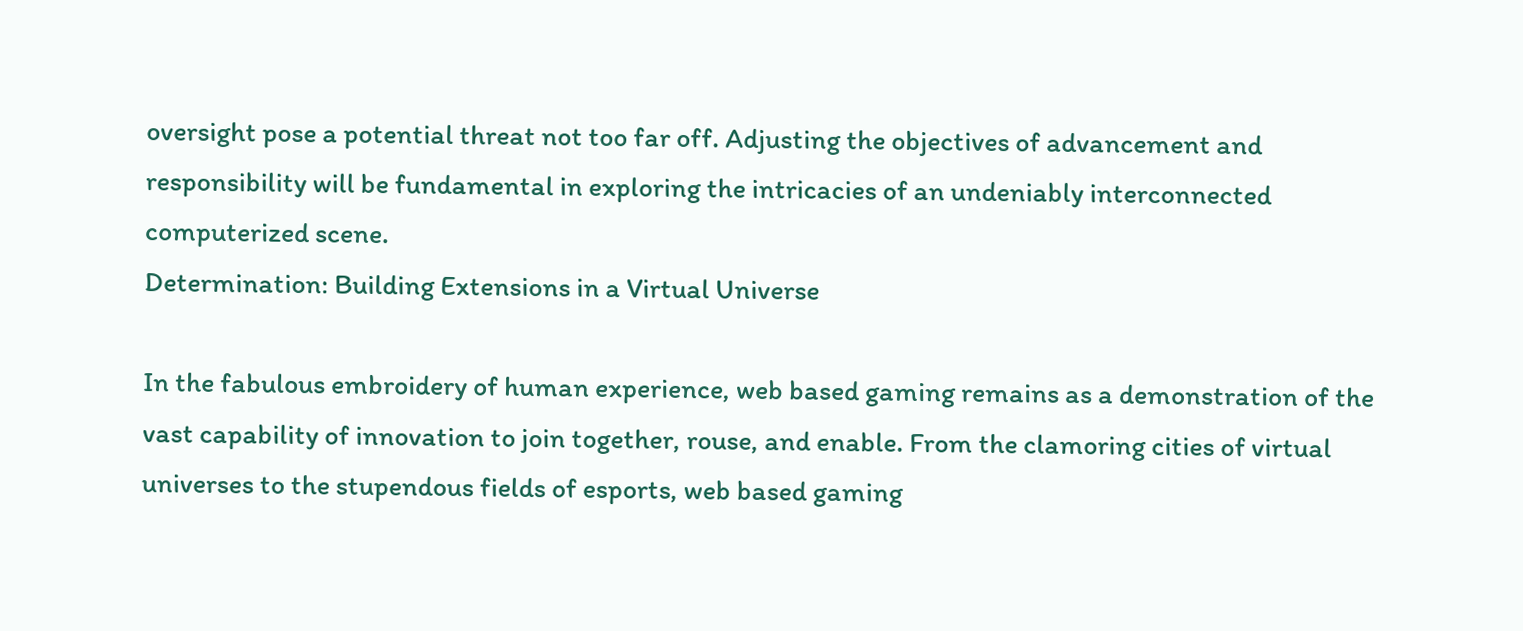oversight pose a potential threat not too far off. Adjusting the objectives of advancement and responsibility will be fundamental in exploring the intricacies of an undeniably interconnected computerized scene.
Determination: Building Extensions in a Virtual Universe

In the fabulous embroidery of human experience, web based gaming remains as a demonstration of the vast capability of innovation to join together, rouse, and enable. From the clamoring cities of virtual universes to the stupendous fields of esports, web based gaming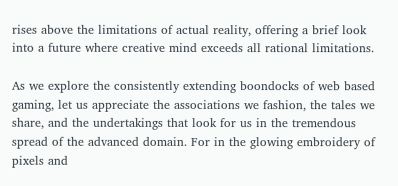rises above the limitations of actual reality, offering a brief look into a future where creative mind exceeds all rational limitations.

As we explore the consistently extending boondocks of web based gaming, let us appreciate the associations we fashion, the tales we share, and the undertakings that look for us in the tremendous spread of the advanced domain. For in the glowing embroidery of pixels and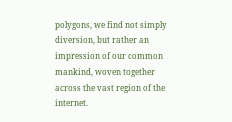polygons, we find not simply diversion, but rather an impression of our common mankind, woven together across the vast region of the internet.